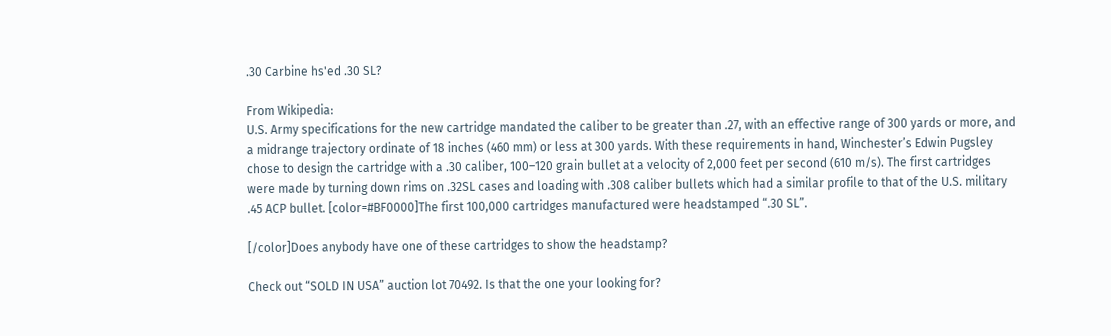.30 Carbine hs'ed .30 SL?

From Wikipedia:
U.S. Army specifications for the new cartridge mandated the caliber to be greater than .27, with an effective range of 300 yards or more, and a midrange trajectory ordinate of 18 inches (460 mm) or less at 300 yards. With these requirements in hand, Winchester’s Edwin Pugsley chose to design the cartridge with a .30 caliber, 100–120 grain bullet at a velocity of 2,000 feet per second (610 m/s). The first cartridges were made by turning down rims on .32SL cases and loading with .308 caliber bullets which had a similar profile to that of the U.S. military .45 ACP bullet. [color=#BF0000]The first 100,000 cartridges manufactured were headstamped “.30 SL”.

[/color]Does anybody have one of these cartridges to show the headstamp?

Check out “SOLD IN USA” auction lot 70492. Is that the one your looking for?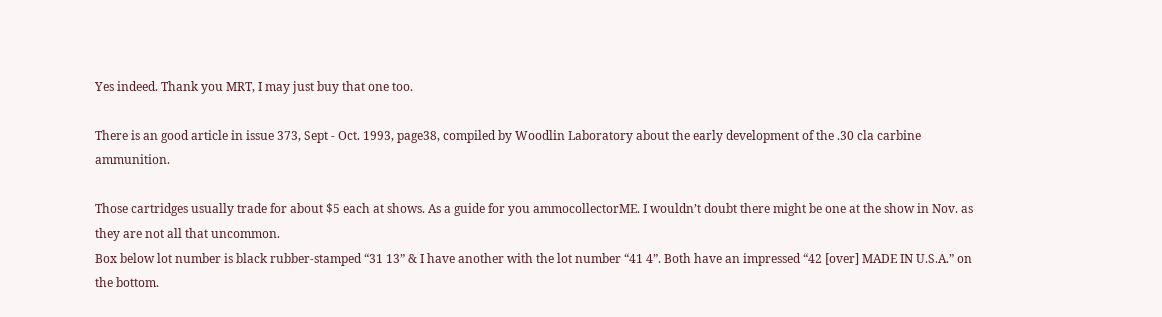Yes indeed. Thank you MRT, I may just buy that one too.

There is an good article in issue 373, Sept - Oct. 1993, page38, compiled by Woodlin Laboratory about the early development of the .30 cla carbine ammunition.

Those cartridges usually trade for about $5 each at shows. As a guide for you ammocollectorME. I wouldn’t doubt there might be one at the show in Nov. as they are not all that uncommon.
Box below lot number is black rubber-stamped “31 13” & I have another with the lot number “41 4”. Both have an impressed “42 [over] MADE IN U.S.A.” on the bottom.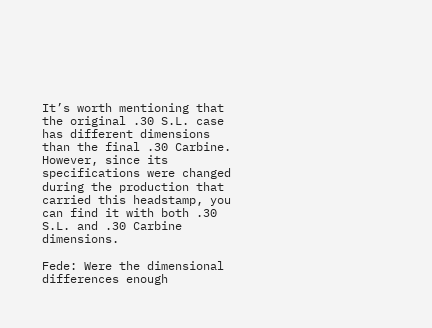It’s worth mentioning that the original .30 S.L. case has different dimensions than the final .30 Carbine. However, since its specifications were changed during the production that carried this headstamp, you can find it with both .30 S.L. and .30 Carbine dimensions.

Fede: Were the dimensional differences enough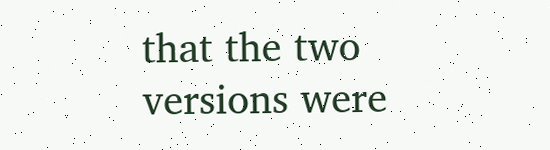that the two versions were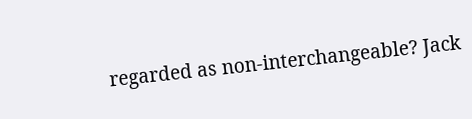regarded as non-interchangeable? Jack